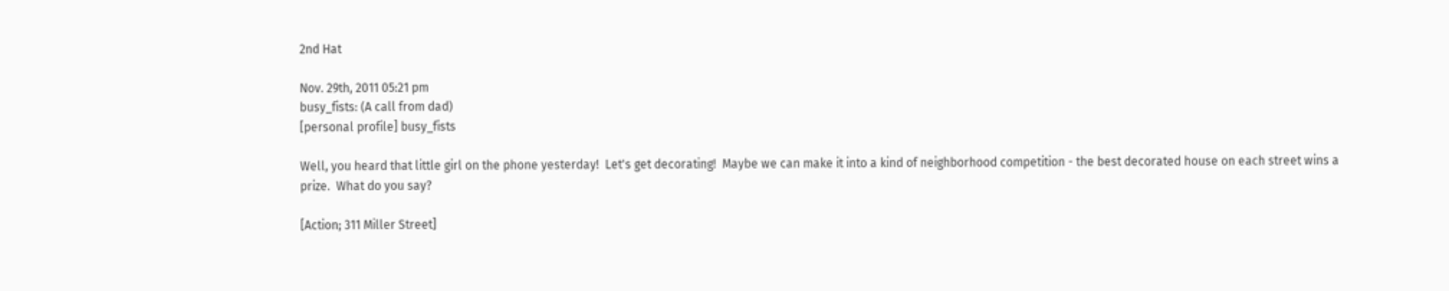2nd Hat

Nov. 29th, 2011 05:21 pm
busy_fists: (A call from dad)
[personal profile] busy_fists

Well, you heard that little girl on the phone yesterday!  Let's get decorating!  Maybe we can make it into a kind of neighborhood competition - the best decorated house on each street wins a prize.  What do you say?

[Action; 311 Miller Street]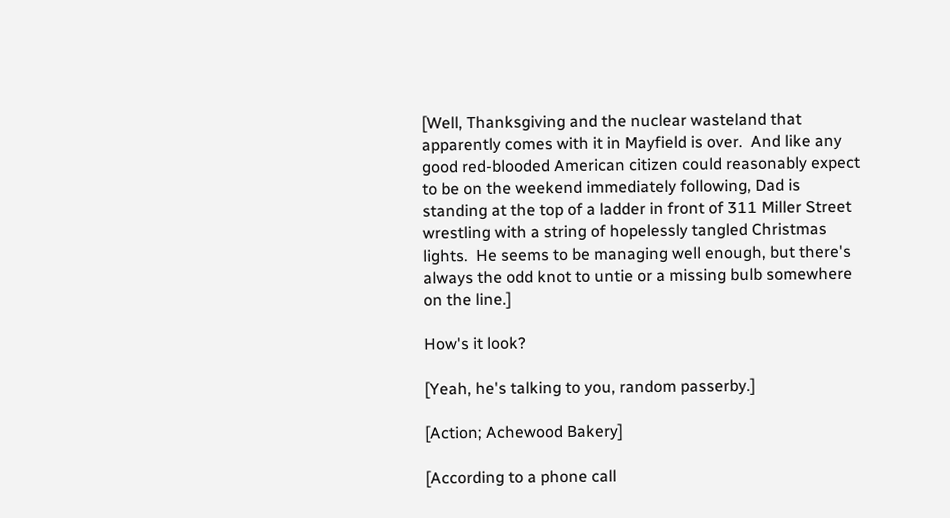[Well, Thanksgiving and the nuclear wasteland that apparently comes with it in Mayfield is over.  And like any good red-blooded American citizen could reasonably expect to be on the weekend immediately following, Dad is standing at the top of a ladder in front of 311 Miller Street wrestling with a string of hopelessly tangled Christmas lights.  He seems to be managing well enough, but there's always the odd knot to untie or a missing bulb somewhere on the line.]

How's it look?

[Yeah, he's talking to you, random passerby.]

[Action; Achewood Bakery]

[According to a phone call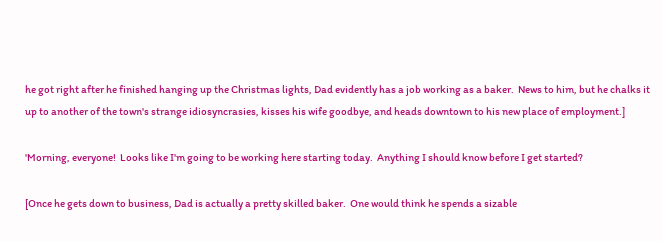he got right after he finished hanging up the Christmas lights, Dad evidently has a job working as a baker.  News to him, but he chalks it up to another of the town's strange idiosyncrasies, kisses his wife goodbye, and heads downtown to his new place of employment.]

'Morning, everyone!  Looks like I'm going to be working here starting today.  Anything I should know before I get started?

[Once he gets down to business, Dad is actually a pretty skilled baker.  One would think he spends a sizable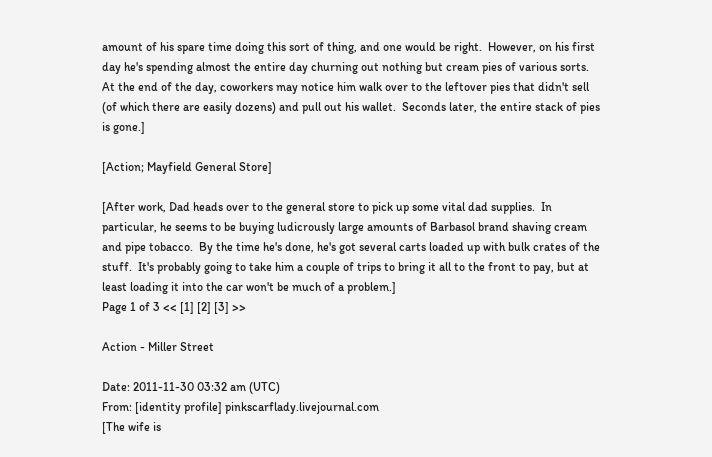amount of his spare time doing this sort of thing, and one would be right.  However, on his first day he's spending almost the entire day churning out nothing but cream pies of various sorts.  At the end of the day, coworkers may notice him walk over to the leftover pies that didn't sell (of which there are easily dozens) and pull out his wallet.  Seconds later, the entire stack of pies is gone.]

[Action; Mayfield General Store]

[After work, Dad heads over to the general store to pick up some vital dad supplies.  In particular, he seems to be buying ludicrously large amounts of Barbasol brand shaving cream and pipe tobacco.  By the time he's done, he's got several carts loaded up with bulk crates of the stuff.  It's probably going to take him a couple of trips to bring it all to the front to pay, but at least loading it into the car won't be much of a problem.]
Page 1 of 3 << [1] [2] [3] >>

Action - Miller Street

Date: 2011-11-30 03:32 am (UTC)
From: [identity profile] pinkscarflady.livejournal.com
[The wife is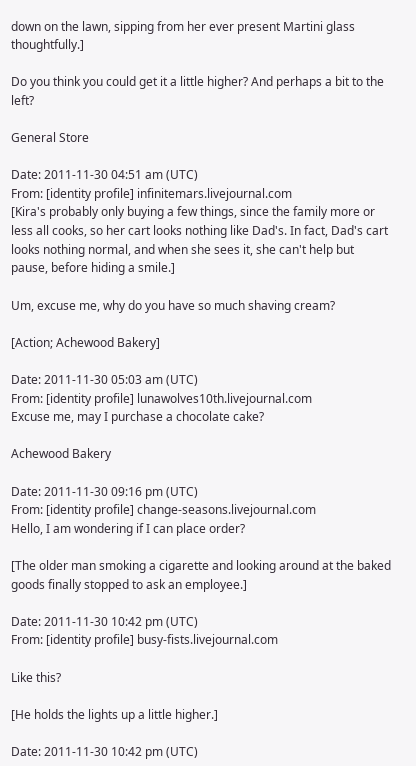down on the lawn, sipping from her ever present Martini glass thoughtfully.]

Do you think you could get it a little higher? And perhaps a bit to the left?

General Store

Date: 2011-11-30 04:51 am (UTC)
From: [identity profile] infinitemars.livejournal.com
[Kira's probably only buying a few things, since the family more or less all cooks, so her cart looks nothing like Dad's. In fact, Dad's cart looks nothing normal, and when she sees it, she can't help but pause, before hiding a smile.]

Um, excuse me, why do you have so much shaving cream?

[Action; Achewood Bakery]

Date: 2011-11-30 05:03 am (UTC)
From: [identity profile] lunawolves10th.livejournal.com
Excuse me, may I purchase a chocolate cake?

Achewood Bakery

Date: 2011-11-30 09:16 pm (UTC)
From: [identity profile] change-seasons.livejournal.com
Hello, I am wondering if I can place order?

[The older man smoking a cigarette and looking around at the baked goods finally stopped to ask an employee.]

Date: 2011-11-30 10:42 pm (UTC)
From: [identity profile] busy-fists.livejournal.com

Like this?

[He holds the lights up a little higher.]

Date: 2011-11-30 10:42 pm (UTC)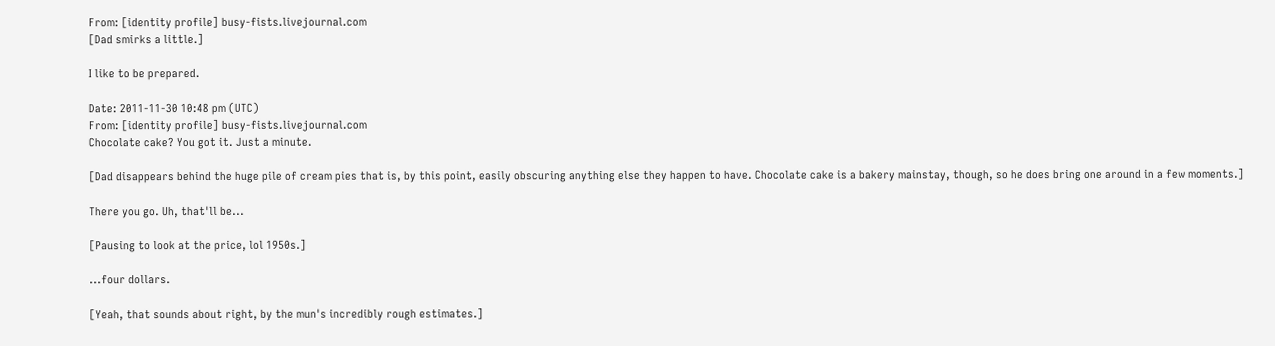From: [identity profile] busy-fists.livejournal.com
[Dad smirks a little.]

I like to be prepared.

Date: 2011-11-30 10:48 pm (UTC)
From: [identity profile] busy-fists.livejournal.com
Chocolate cake? You got it. Just a minute.

[Dad disappears behind the huge pile of cream pies that is, by this point, easily obscuring anything else they happen to have. Chocolate cake is a bakery mainstay, though, so he does bring one around in a few moments.]

There you go. Uh, that'll be...

[Pausing to look at the price, lol 1950s.]

...four dollars.

[Yeah, that sounds about right, by the mun's incredibly rough estimates.]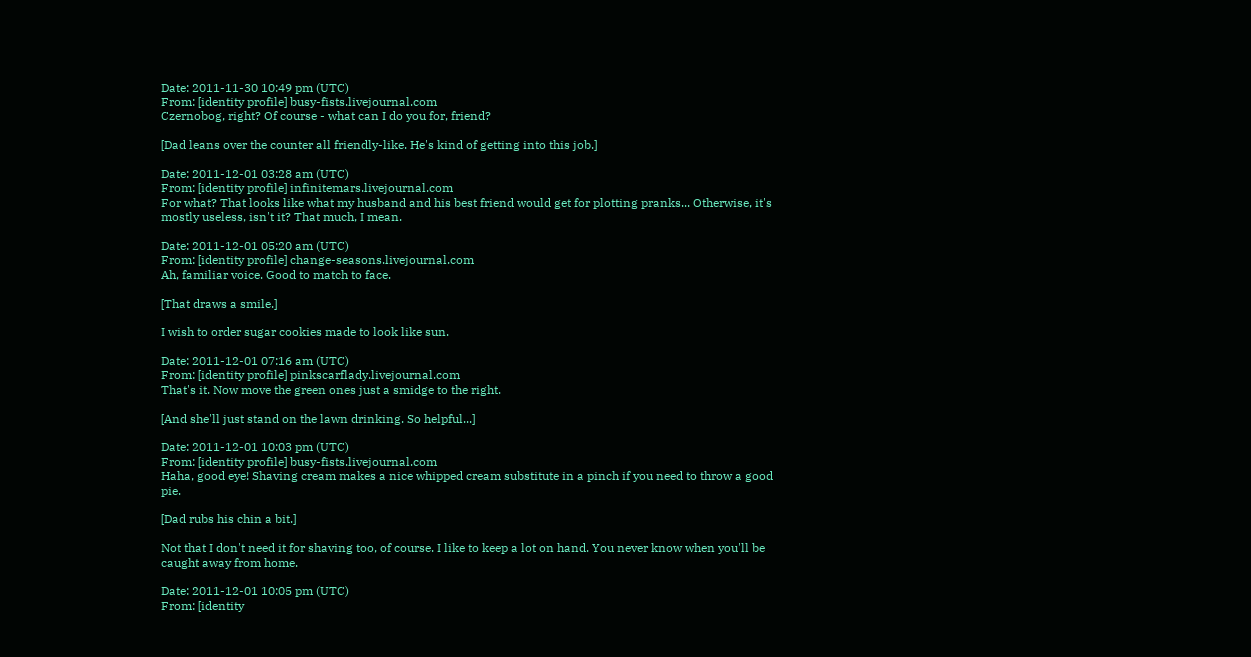Date: 2011-11-30 10:49 pm (UTC)
From: [identity profile] busy-fists.livejournal.com
Czernobog, right? Of course - what can I do you for, friend?

[Dad leans over the counter all friendly-like. He's kind of getting into this job.]

Date: 2011-12-01 03:28 am (UTC)
From: [identity profile] infinitemars.livejournal.com
For what? That looks like what my husband and his best friend would get for plotting pranks... Otherwise, it's mostly useless, isn't it? That much, I mean.

Date: 2011-12-01 05:20 am (UTC)
From: [identity profile] change-seasons.livejournal.com
Ah, familiar voice. Good to match to face.

[That draws a smile.]

I wish to order sugar cookies made to look like sun.

Date: 2011-12-01 07:16 am (UTC)
From: [identity profile] pinkscarflady.livejournal.com
That's it. Now move the green ones just a smidge to the right.

[And she'll just stand on the lawn drinking. So helpful...]

Date: 2011-12-01 10:03 pm (UTC)
From: [identity profile] busy-fists.livejournal.com
Haha, good eye! Shaving cream makes a nice whipped cream substitute in a pinch if you need to throw a good pie.

[Dad rubs his chin a bit.]

Not that I don't need it for shaving too, of course. I like to keep a lot on hand. You never know when you'll be caught away from home.

Date: 2011-12-01 10:05 pm (UTC)
From: [identity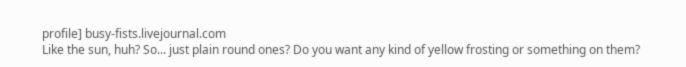profile] busy-fists.livejournal.com
Like the sun, huh? So... just plain round ones? Do you want any kind of yellow frosting or something on them?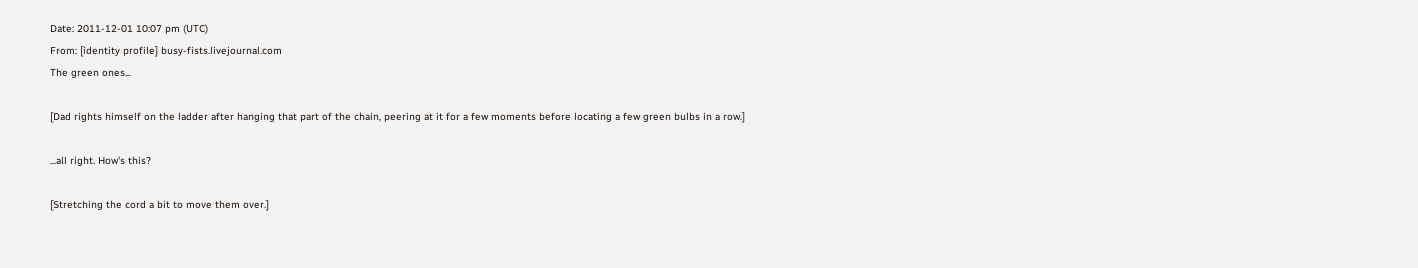Date: 2011-12-01 10:07 pm (UTC)
From: [identity profile] busy-fists.livejournal.com
The green ones...

[Dad rights himself on the ladder after hanging that part of the chain, peering at it for a few moments before locating a few green bulbs in a row.]

...all right. How's this?

[Stretching the cord a bit to move them over.]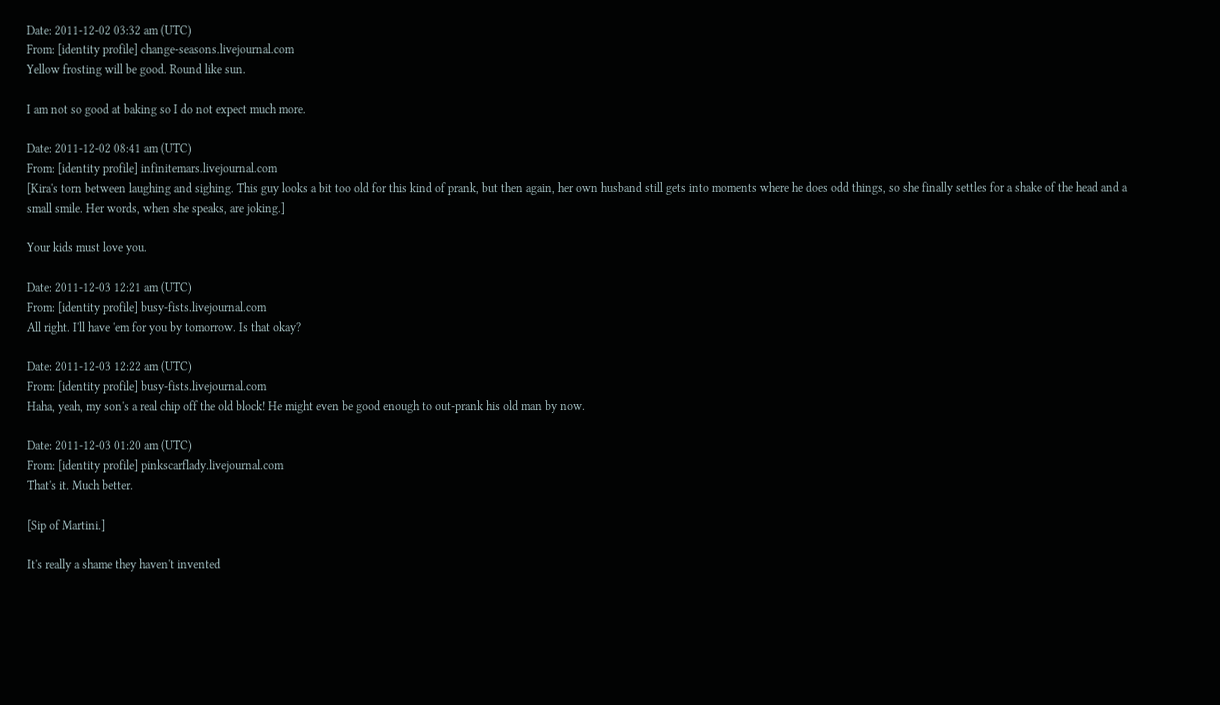Date: 2011-12-02 03:32 am (UTC)
From: [identity profile] change-seasons.livejournal.com
Yellow frosting will be good. Round like sun.

I am not so good at baking so I do not expect much more.

Date: 2011-12-02 08:41 am (UTC)
From: [identity profile] infinitemars.livejournal.com
[Kira's torn between laughing and sighing. This guy looks a bit too old for this kind of prank, but then again, her own husband still gets into moments where he does odd things, so she finally settles for a shake of the head and a small smile. Her words, when she speaks, are joking.]

Your kids must love you.

Date: 2011-12-03 12:21 am (UTC)
From: [identity profile] busy-fists.livejournal.com
All right. I'll have 'em for you by tomorrow. Is that okay?

Date: 2011-12-03 12:22 am (UTC)
From: [identity profile] busy-fists.livejournal.com
Haha, yeah, my son's a real chip off the old block! He might even be good enough to out-prank his old man by now.

Date: 2011-12-03 01:20 am (UTC)
From: [identity profile] pinkscarflady.livejournal.com
That's it. Much better.

[Sip of Martini.]

It's really a shame they haven't invented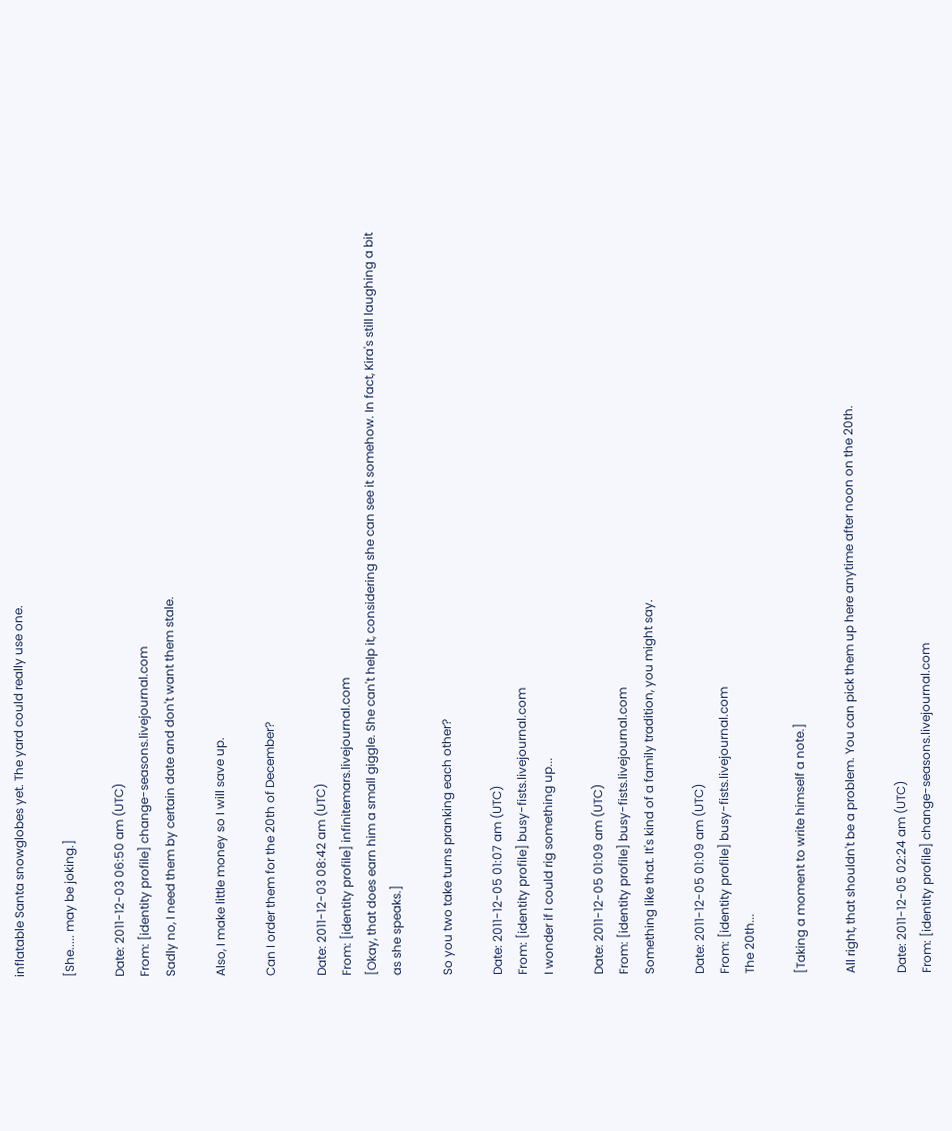inflatable Santa snowglobes yet. The yard could really use one.

[She..... may be joking.]

Date: 2011-12-03 06:50 am (UTC)
From: [identity profile] change-seasons.livejournal.com
Sadly no, I need them by certain date and don't want them stale.

Also, I make little money so I will save up.

Can I order them for the 20th of December?

Date: 2011-12-03 08:42 am (UTC)
From: [identity profile] infinitemars.livejournal.com
[Okay, that does earn him a small giggle. She can't help it, considering she can see it somehow. In fact, Kira's still laughing a bit as she speaks.]

So you two take turns pranking each other?

Date: 2011-12-05 01:07 am (UTC)
From: [identity profile] busy-fists.livejournal.com
I wonder if I could rig something up...

Date: 2011-12-05 01:09 am (UTC)
From: [identity profile] busy-fists.livejournal.com
Something like that. It's kind of a family tradition, you might say.

Date: 2011-12-05 01:09 am (UTC)
From: [identity profile] busy-fists.livejournal.com
The 20th...

[Taking a moment to write himself a note.]

All right, that shouldn't be a problem. You can pick them up here anytime after noon on the 20th.

Date: 2011-12-05 02:24 am (UTC)
From: [identity profile] change-seasons.livejournal.com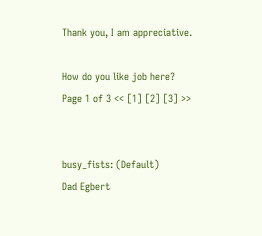Thank you, I am appreciative.

How do you like job here?
Page 1 of 3 << [1] [2] [3] >>


busy_fists: (Default)
Dad Egbert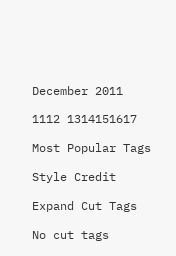December 2011

1112 1314151617

Most Popular Tags

Style Credit

Expand Cut Tags

No cut tags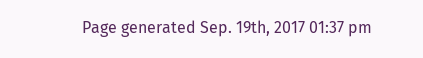Page generated Sep. 19th, 2017 01:37 pm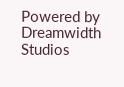Powered by Dreamwidth Studios